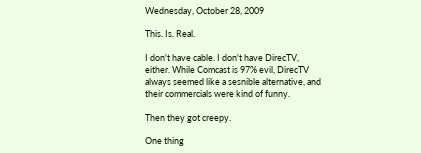Wednesday, October 28, 2009

This. Is. Real.

I don't have cable. I don't have DirecTV, either. While Comcast is 97% evil, DirecTV always seemed like a sesnible alternative, and their commercials were kind of funny.

Then they got creepy.

One thing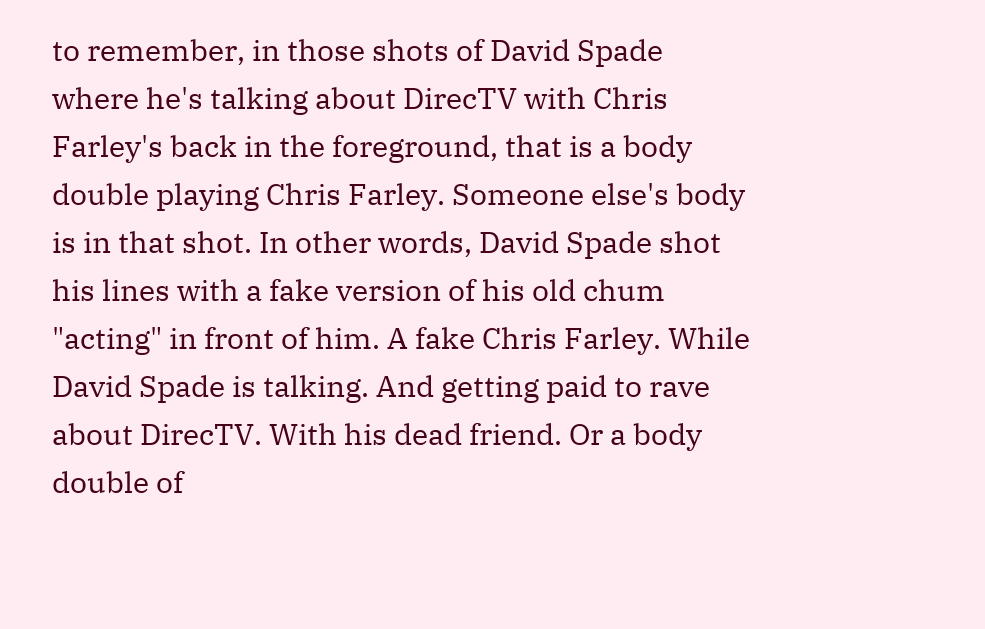to remember, in those shots of David Spade where he's talking about DirecTV with Chris Farley's back in the foreground, that is a body double playing Chris Farley. Someone else's body is in that shot. In other words, David Spade shot his lines with a fake version of his old chum "acting" in front of him. A fake Chris Farley. While David Spade is talking. And getting paid to rave about DirecTV. With his dead friend. Or a body double of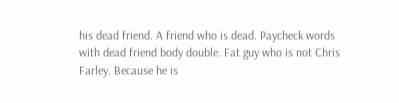his dead friend. A friend who is dead. Paycheck words with dead friend body double. Fat guy who is not Chris Farley. Because he is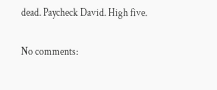dead. Paycheck David. High five.

No comments: